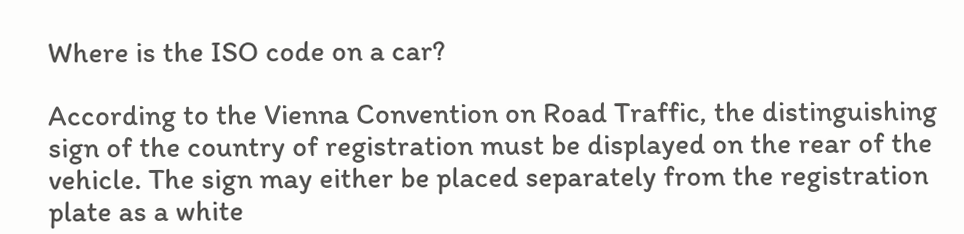Where is the ISO code on a car?

According to the Vienna Convention on Road Traffic, the distinguishing sign of the country of registration must be displayed on the rear of the vehicle. The sign may either be placed separately from the registration plate as a white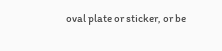oval plate or sticker, or be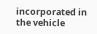incorporated in the vehicle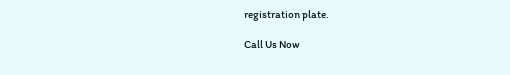registration plate.

Call Us Now